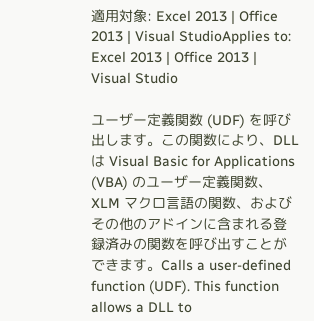適用対象: Excel 2013 | Office 2013 | Visual StudioApplies to: Excel 2013 | Office 2013 | Visual Studio

ユーザー定義関数 (UDF) を呼び出します。この関数により、DLL は Visual Basic for Applications (VBA) のユーザー定義関数、XLM マクロ言語の関数、およびその他のアドインに含まれる登録済みの関数を呼び出すことができます。Calls a user-defined function (UDF). This function allows a DLL to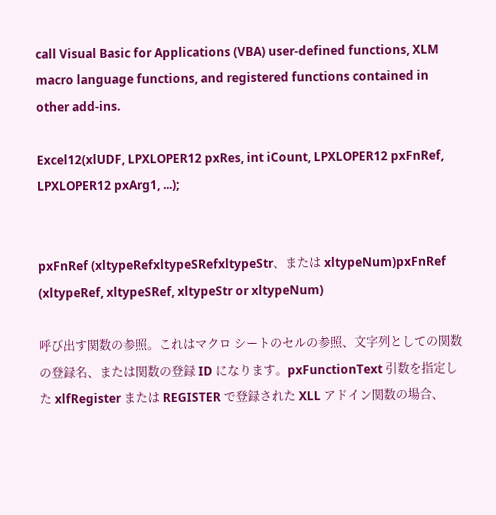call Visual Basic for Applications (VBA) user-defined functions, XLM macro language functions, and registered functions contained in other add-ins.

Excel12(xlUDF, LPXLOPER12 pxRes, int iCount, LPXLOPER12 pxFnRef,
LPXLOPER12 pxArg1, ...);


pxFnRef (xltypeRefxltypeSRefxltypeStr、または xltypeNum)pxFnRef (xltypeRef, xltypeSRef, xltypeStr or xltypeNum)

呼び出す関数の参照。これはマクロ シートのセルの参照、文字列としての関数の登録名、または関数の登録 ID になります。pxFunctionText 引数を指定した xlfRegister または REGISTER で登録された XLL アドイン関数の場合、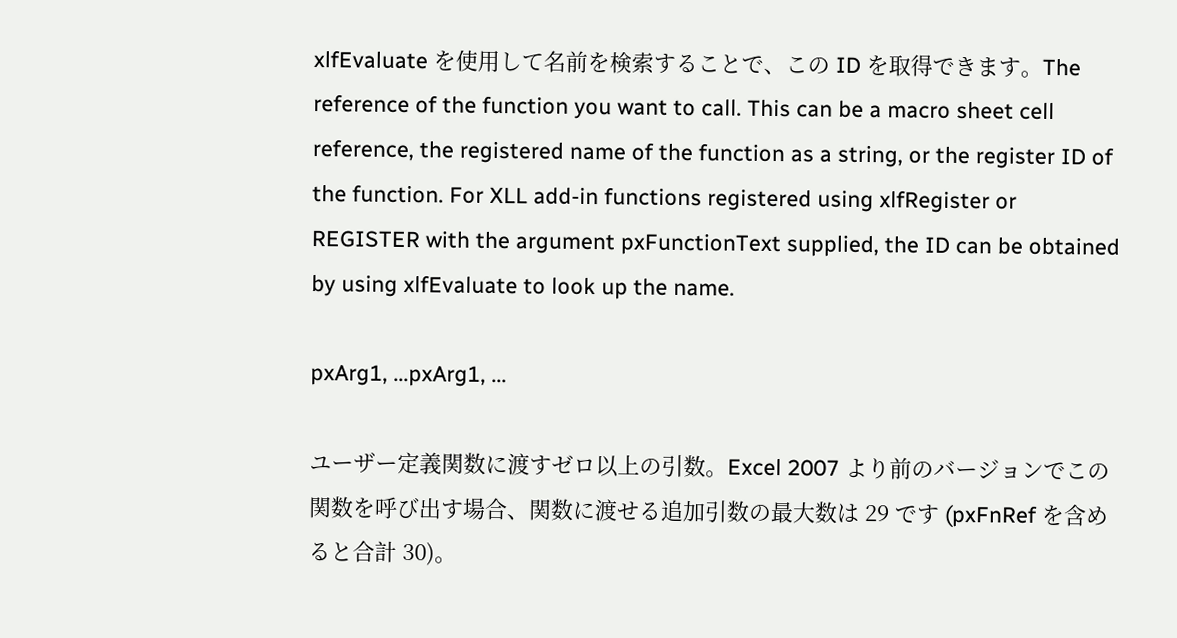xlfEvaluate を使用して名前を検索することで、この ID を取得できます。The reference of the function you want to call. This can be a macro sheet cell reference, the registered name of the function as a string, or the register ID of the function. For XLL add-in functions registered using xlfRegister or REGISTER with the argument pxFunctionText supplied, the ID can be obtained by using xlfEvaluate to look up the name.

pxArg1, ...pxArg1, ...

ユーザー定義関数に渡すゼロ以上の引数。Excel 2007 より前のバージョンでこの関数を呼び出す場合、関数に渡せる追加引数の最大数は 29 です (pxFnRef を含めると合計 30)。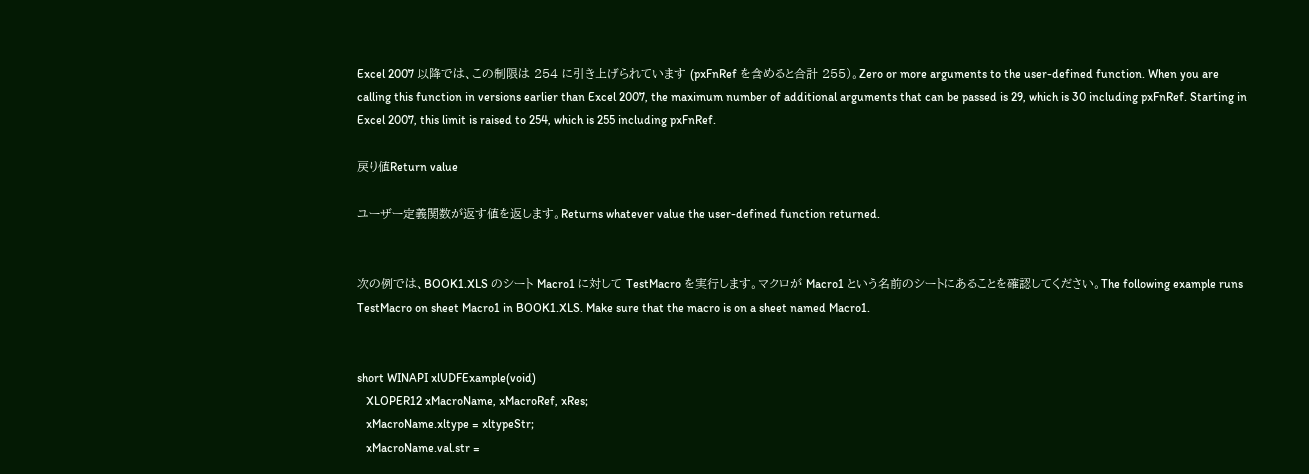Excel 2007 以降では、この制限は 254 に引き上げられています (pxFnRef を含めると合計 255)。Zero or more arguments to the user-defined function. When you are calling this function in versions earlier than Excel 2007, the maximum number of additional arguments that can be passed is 29, which is 30 including pxFnRef. Starting in Excel 2007, this limit is raised to 254, which is 255 including pxFnRef.

戻り値Return value

ユーザー定義関数が返す値を返します。Returns whatever value the user-defined function returned.


次の例では、BOOK1.XLS のシート Macro1 に対して TestMacro を実行します。マクロが Macro1 という名前のシートにあることを確認してください。The following example runs TestMacro on sheet Macro1 in BOOK1.XLS. Make sure that the macro is on a sheet named Macro1.


short WINAPI xlUDFExample(void)
   XLOPER12 xMacroName, xMacroRef, xRes;
   xMacroName.xltype = xltypeStr;
   xMacroName.val.str =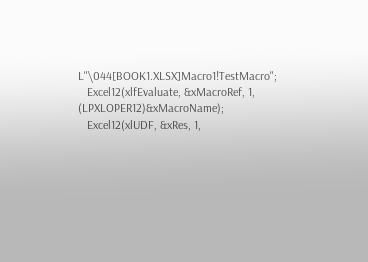L"\044[BOOK1.XLSX]Macro1!TestMacro";
   Excel12(xlfEvaluate, &xMacroRef, 1, (LPXLOPER12)&xMacroName);
   Excel12(xlUDF, &xRes, 1,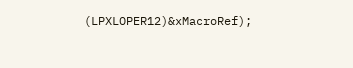(LPXLOPER12)&xMacroRef);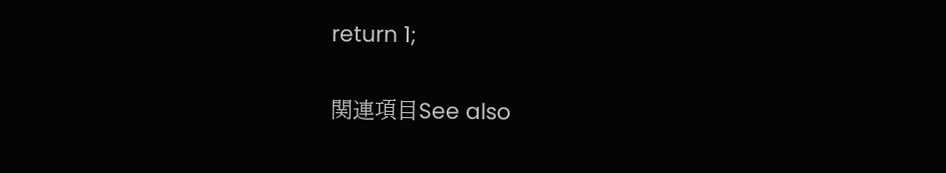return 1;

関連項目See also